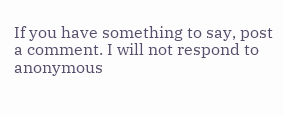If you have something to say, post a comment. I will not respond to anonymous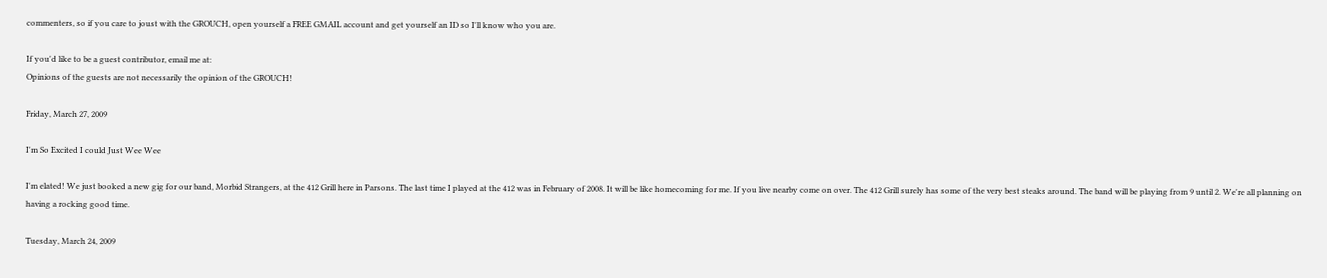commenters, so if you care to joust with the GROUCH, open yourself a FREE GMAIL account and get yourself an ID so I'll know who you are.

If you'd like to be a guest contributor, email me at:
Opinions of the guests are not necessarily the opinion of the GROUCH!

Friday, March 27, 2009

I'm So Excited I could Just Wee Wee

I'm elated! We just booked a new gig for our band, Morbid Strangers, at the 412 Grill here in Parsons. The last time I played at the 412 was in February of 2008. It will be like homecoming for me. If you live nearby come on over. The 412 Grill surely has some of the very best steaks around. The band will be playing from 9 until 2. We're all planning on having a rocking good time.

Tuesday, March 24, 2009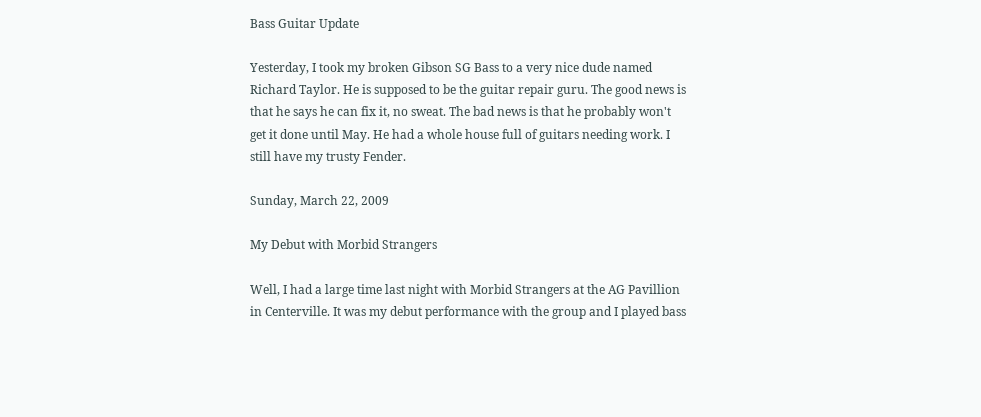Bass Guitar Update

Yesterday, I took my broken Gibson SG Bass to a very nice dude named Richard Taylor. He is supposed to be the guitar repair guru. The good news is that he says he can fix it, no sweat. The bad news is that he probably won't get it done until May. He had a whole house full of guitars needing work. I still have my trusty Fender.

Sunday, March 22, 2009

My Debut with Morbid Strangers

Well, I had a large time last night with Morbid Strangers at the AG Pavillion in Centerville. It was my debut performance with the group and I played bass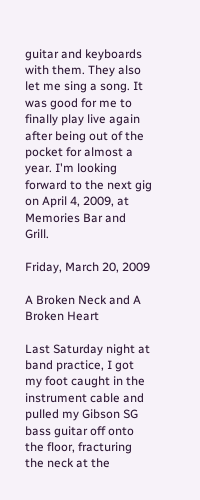guitar and keyboards with them. They also let me sing a song. It was good for me to finally play live again after being out of the pocket for almost a year. I'm looking forward to the next gig on April 4, 2009, at Memories Bar and Grill.

Friday, March 20, 2009

A Broken Neck and A Broken Heart

Last Saturday night at band practice, I got my foot caught in the instrument cable and pulled my Gibson SG bass guitar off onto the floor, fracturing the neck at the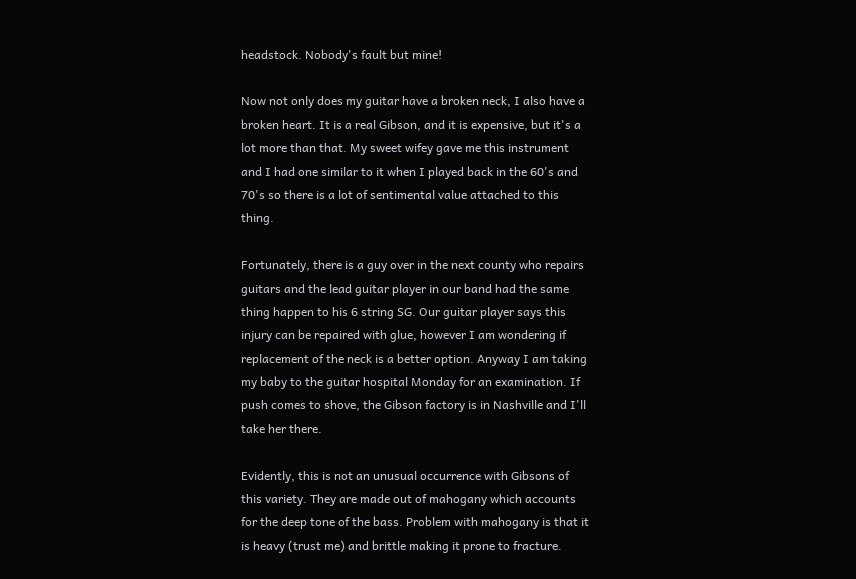headstock. Nobody's fault but mine!

Now not only does my guitar have a broken neck, I also have a broken heart. It is a real Gibson, and it is expensive, but it's a lot more than that. My sweet wifey gave me this instrument and I had one similar to it when I played back in the 60's and 70's so there is a lot of sentimental value attached to this thing.

Fortunately, there is a guy over in the next county who repairs guitars and the lead guitar player in our band had the same thing happen to his 6 string SG. Our guitar player says this injury can be repaired with glue, however I am wondering if replacement of the neck is a better option. Anyway I am taking my baby to the guitar hospital Monday for an examination. If push comes to shove, the Gibson factory is in Nashville and I'll take her there.

Evidently, this is not an unusual occurrence with Gibsons of this variety. They are made out of mahogany which accounts for the deep tone of the bass. Problem with mahogany is that it is heavy (trust me) and brittle making it prone to fracture.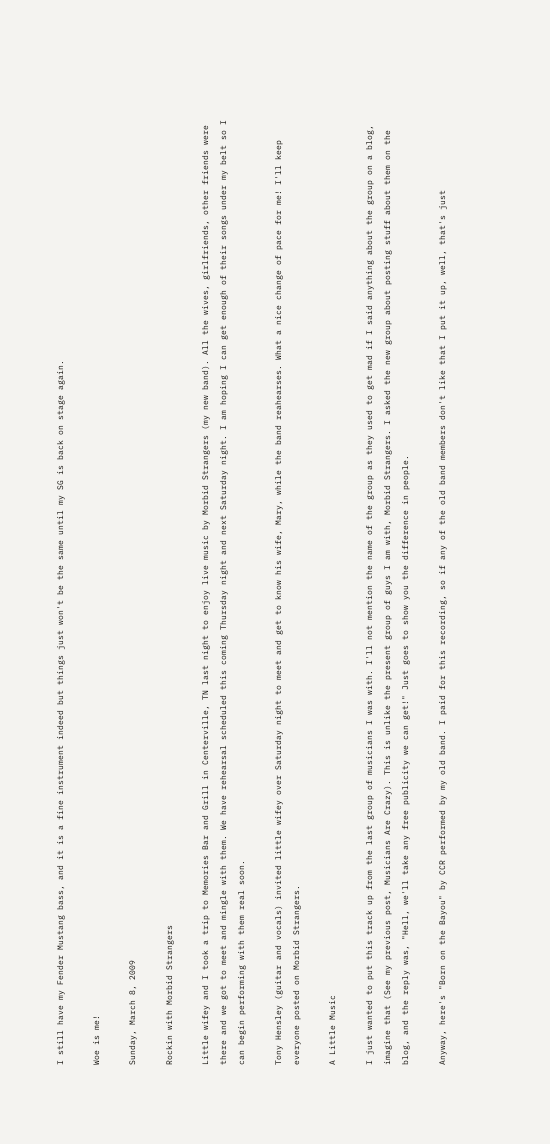I still have my Fender Mustang bass, and it is a fine instrument indeed but things just won't be the same until my SG is back on stage again.

Woe is me!

Sunday, March 8, 2009

Rockin with Morbid Strangers

Little wifey and I took a trip to Memories Bar and Grill in Centerville, TN last night to enjoy live music by Morbid Strangers (my new band). All the wives, girlfriends, other friends were there and we got to meet and mingle with them. We have rehearsal scheduled this coming Thursday night and next Saturday night. I am hoping I can get enough of their songs under my belt so I can begin performing with them real soon.

Tony Hensley (guitar and vocals) invited little wifey over Saturday night to meet and get to know his wife, Mary, while the band reahearses. What a nice change of pace for me! I'll keep everyone posted on Morbid Strangers.

A Little Music

I just wanted to put this track up from the last group of musicians I was with. I'll not mention the name of the group as they used to get mad if I said anything about the group on a blog, imagine that (See my previous post, Musicians Are Crazy). This is unlike the present group of guys I am with, Morbid Strangers. I asked the new group about posting stuff about them on the blog, and the reply was, "Hell, we'll take any free publicity we can get!" Just goes to show you the difference in people.

Anyway, here's "Born on the Bayou" by CCR performed by my old band. I paid for this recording, so if any of the old band members don't like that I put it up, well, that's just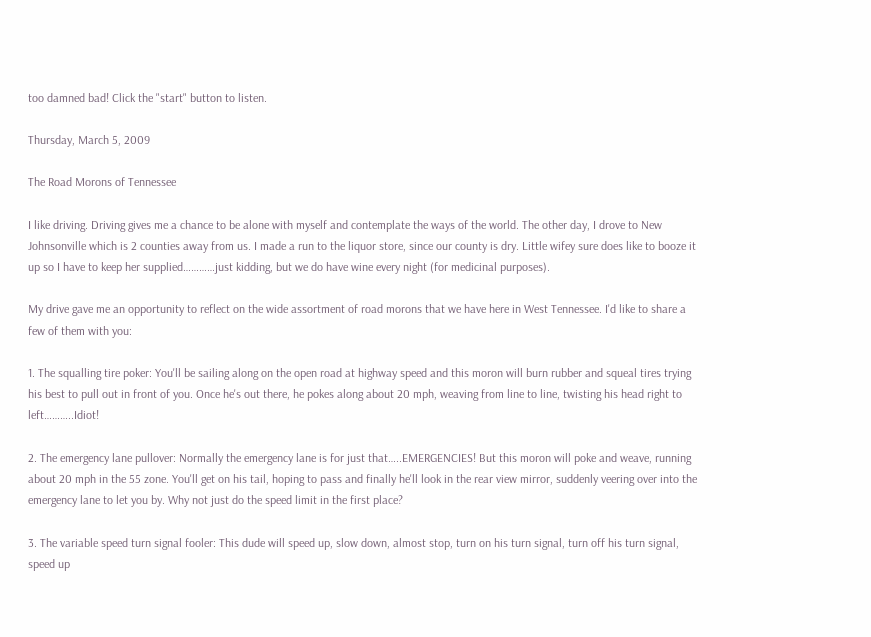too damned bad! Click the "start" button to listen.

Thursday, March 5, 2009

The Road Morons of Tennessee

I like driving. Driving gives me a chance to be alone with myself and contemplate the ways of the world. The other day, I drove to New Johnsonville which is 2 counties away from us. I made a run to the liquor store, since our county is dry. Little wifey sure does like to booze it up so I have to keep her supplied…………just kidding, but we do have wine every night (for medicinal purposes).

My drive gave me an opportunity to reflect on the wide assortment of road morons that we have here in West Tennessee. I'd like to share a few of them with you:

1. The squalling tire poker: You'll be sailing along on the open road at highway speed and this moron will burn rubber and squeal tires trying his best to pull out in front of you. Once he's out there, he pokes along about 20 mph, weaving from line to line, twisting his head right to left………..Idiot!

2. The emergency lane pullover: Normally the emergency lane is for just that…..EMERGENCIES! But this moron will poke and weave, running about 20 mph in the 55 zone. You'll get on his tail, hoping to pass and finally he'll look in the rear view mirror, suddenly veering over into the emergency lane to let you by. Why not just do the speed limit in the first place?

3. The variable speed turn signal fooler: This dude will speed up, slow down, almost stop, turn on his turn signal, turn off his turn signal, speed up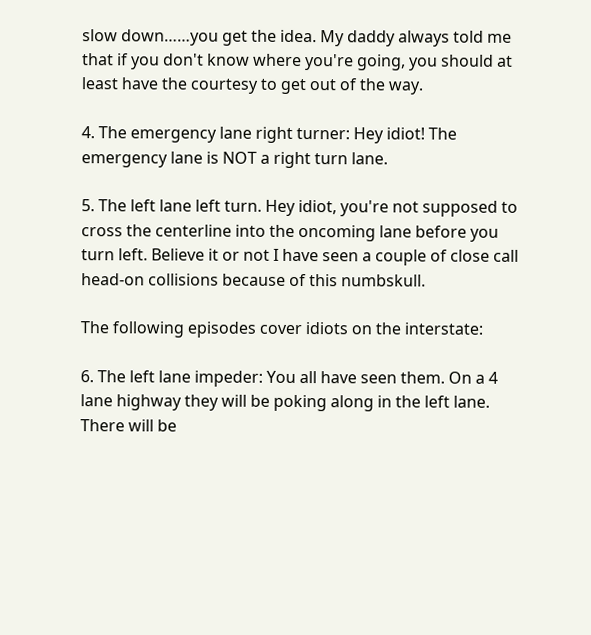slow down……you get the idea. My daddy always told me that if you don't know where you're going, you should at least have the courtesy to get out of the way.

4. The emergency lane right turner: Hey idiot! The emergency lane is NOT a right turn lane.

5. The left lane left turn. Hey idiot, you're not supposed to cross the centerline into the oncoming lane before you turn left. Believe it or not I have seen a couple of close call head-on collisions because of this numbskull.

The following episodes cover idiots on the interstate:

6. The left lane impeder: You all have seen them. On a 4 lane highway they will be poking along in the left lane. There will be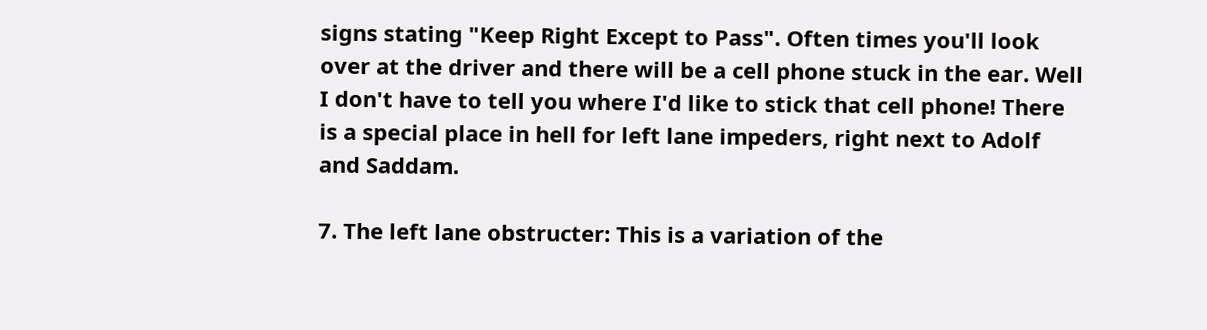signs stating "Keep Right Except to Pass". Often times you'll look over at the driver and there will be a cell phone stuck in the ear. Well I don't have to tell you where I'd like to stick that cell phone! There is a special place in hell for left lane impeders, right next to Adolf and Saddam.

7. The left lane obstructer: This is a variation of the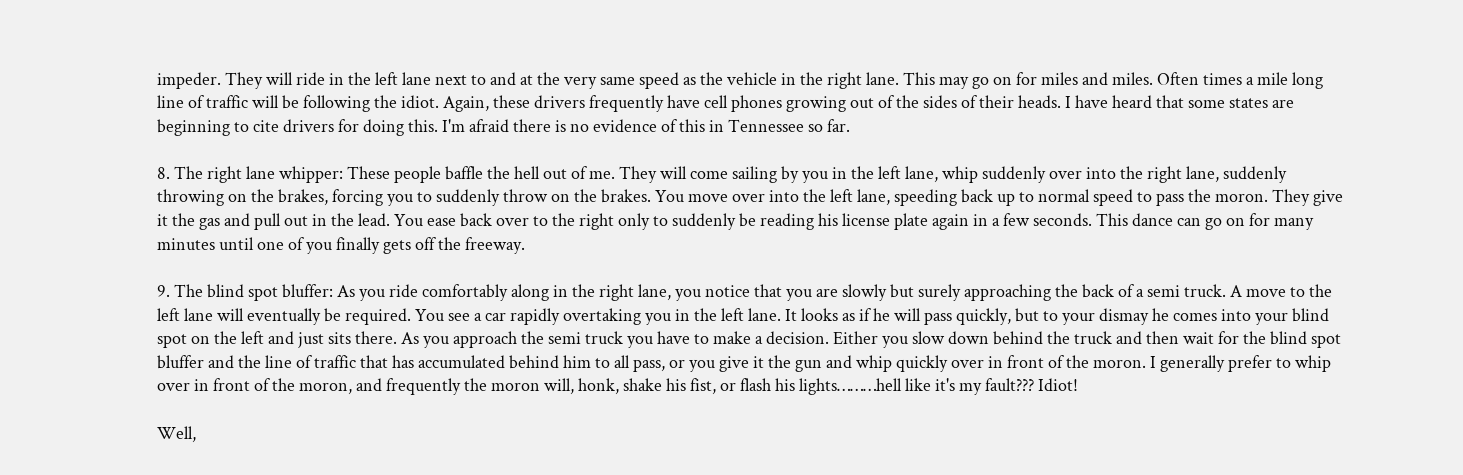impeder. They will ride in the left lane next to and at the very same speed as the vehicle in the right lane. This may go on for miles and miles. Often times a mile long line of traffic will be following the idiot. Again, these drivers frequently have cell phones growing out of the sides of their heads. I have heard that some states are beginning to cite drivers for doing this. I'm afraid there is no evidence of this in Tennessee so far.

8. The right lane whipper: These people baffle the hell out of me. They will come sailing by you in the left lane, whip suddenly over into the right lane, suddenly throwing on the brakes, forcing you to suddenly throw on the brakes. You move over into the left lane, speeding back up to normal speed to pass the moron. They give it the gas and pull out in the lead. You ease back over to the right only to suddenly be reading his license plate again in a few seconds. This dance can go on for many minutes until one of you finally gets off the freeway.

9. The blind spot bluffer: As you ride comfortably along in the right lane, you notice that you are slowly but surely approaching the back of a semi truck. A move to the left lane will eventually be required. You see a car rapidly overtaking you in the left lane. It looks as if he will pass quickly, but to your dismay he comes into your blind spot on the left and just sits there. As you approach the semi truck you have to make a decision. Either you slow down behind the truck and then wait for the blind spot bluffer and the line of traffic that has accumulated behind him to all pass, or you give it the gun and whip quickly over in front of the moron. I generally prefer to whip over in front of the moron, and frequently the moron will, honk, shake his fist, or flash his lights………hell like it's my fault??? Idiot!

Well,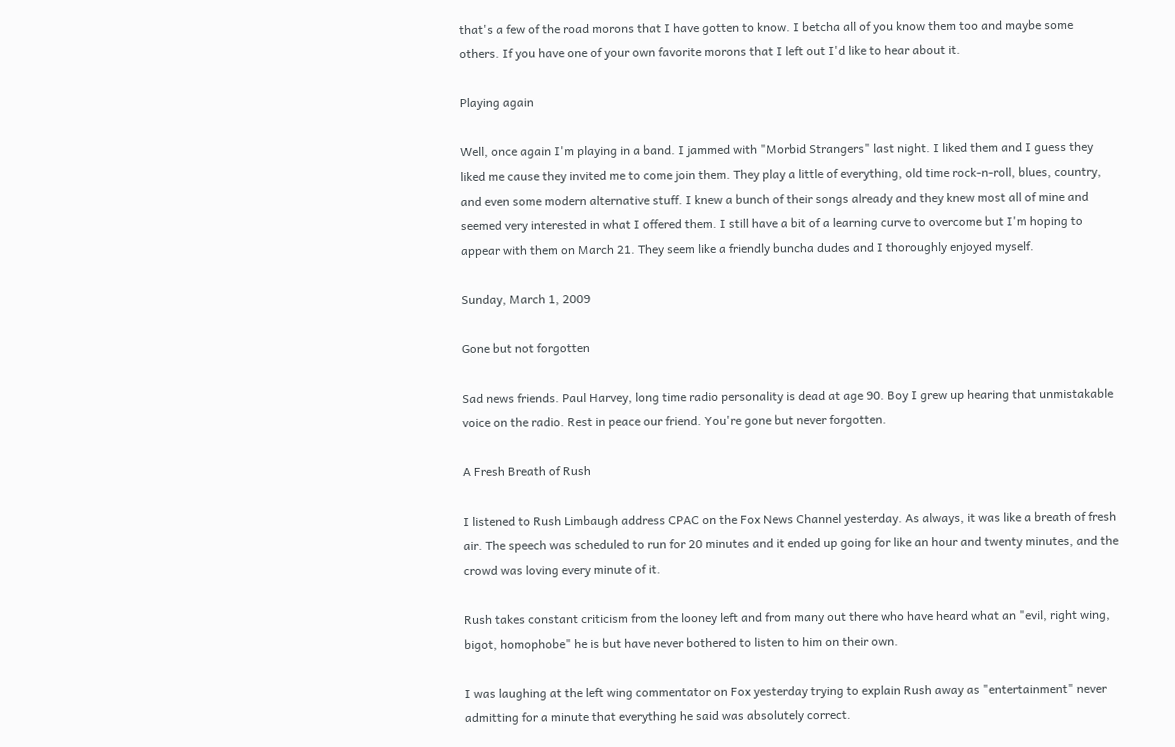that's a few of the road morons that I have gotten to know. I betcha all of you know them too and maybe some others. If you have one of your own favorite morons that I left out I'd like to hear about it.

Playing again

Well, once again I'm playing in a band. I jammed with "Morbid Strangers" last night. I liked them and I guess they liked me cause they invited me to come join them. They play a little of everything, old time rock-n-roll, blues, country, and even some modern alternative stuff. I knew a bunch of their songs already and they knew most all of mine and seemed very interested in what I offered them. I still have a bit of a learning curve to overcome but I'm hoping to appear with them on March 21. They seem like a friendly buncha dudes and I thoroughly enjoyed myself.

Sunday, March 1, 2009

Gone but not forgotten

Sad news friends. Paul Harvey, long time radio personality is dead at age 90. Boy I grew up hearing that unmistakable voice on the radio. Rest in peace our friend. You're gone but never forgotten.

A Fresh Breath of Rush

I listened to Rush Limbaugh address CPAC on the Fox News Channel yesterday. As always, it was like a breath of fresh air. The speech was scheduled to run for 20 minutes and it ended up going for like an hour and twenty minutes, and the crowd was loving every minute of it.

Rush takes constant criticism from the looney left and from many out there who have heard what an "evil, right wing, bigot, homophobe" he is but have never bothered to listen to him on their own.

I was laughing at the left wing commentator on Fox yesterday trying to explain Rush away as "entertainment" never admitting for a minute that everything he said was absolutely correct.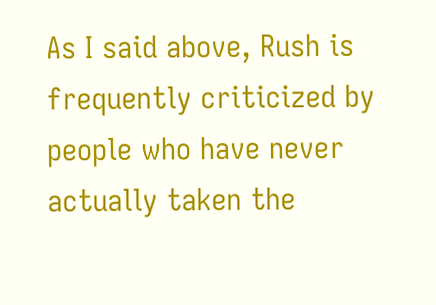As I said above, Rush is frequently criticized by people who have never actually taken the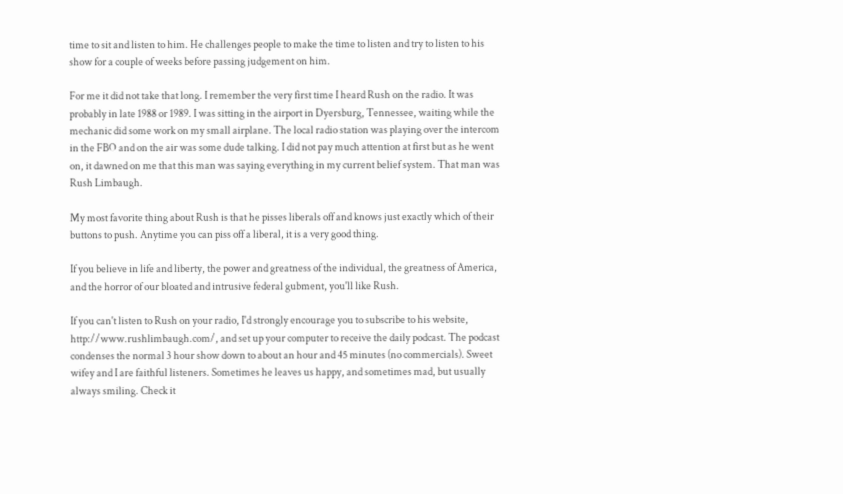time to sit and listen to him. He challenges people to make the time to listen and try to listen to his show for a couple of weeks before passing judgement on him.

For me it did not take that long. I remember the very first time I heard Rush on the radio. It was probably in late 1988 or 1989. I was sitting in the airport in Dyersburg, Tennessee, waiting while the mechanic did some work on my small airplane. The local radio station was playing over the intercom in the FBO and on the air was some dude talking. I did not pay much attention at first but as he went on, it dawned on me that this man was saying everything in my current belief system. That man was Rush Limbaugh.

My most favorite thing about Rush is that he pisses liberals off and knows just exactly which of their buttons to push. Anytime you can piss off a liberal, it is a very good thing.

If you believe in life and liberty, the power and greatness of the individual, the greatness of America, and the horror of our bloated and intrusive federal gubment, you'll like Rush.

If you can't listen to Rush on your radio, I'd strongly encourage you to subscribe to his website, http://www.rushlimbaugh.com/, and set up your computer to receive the daily podcast. The podcast condenses the normal 3 hour show down to about an hour and 45 minutes (no commercials). Sweet wifey and I are faithful listeners. Sometimes he leaves us happy, and sometimes mad, but usually always smiling. Check it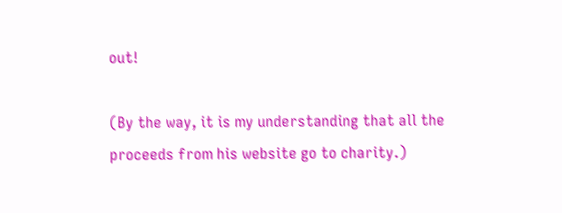out!

(By the way, it is my understanding that all the proceeds from his website go to charity.)